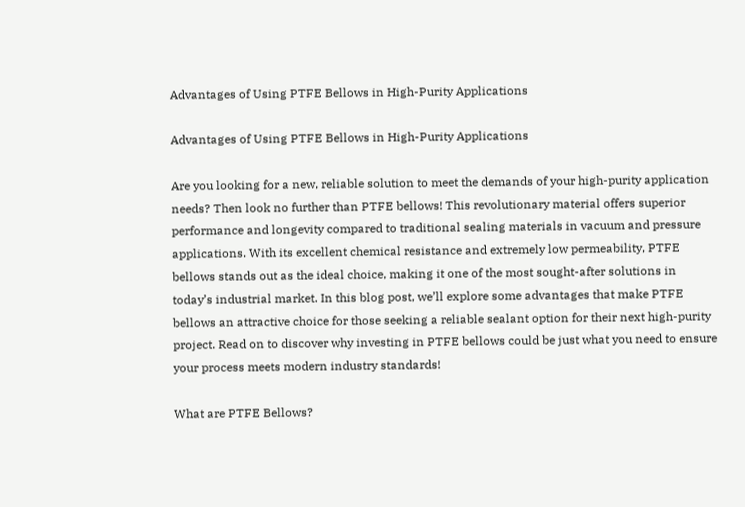Advantages of Using PTFE Bellows in High-Purity Applications

Advantages of Using PTFE Bellows in High-Purity Applications

Are you looking for a new, reliable solution to meet the demands of your high-purity application needs? Then look no further than PTFE bellows! This revolutionary material offers superior performance and longevity compared to traditional sealing materials in vacuum and pressure applications. With its excellent chemical resistance and extremely low permeability, PTFE bellows stands out as the ideal choice, making it one of the most sought-after solutions in today’s industrial market. In this blog post, we’ll explore some advantages that make PTFE bellows an attractive choice for those seeking a reliable sealant option for their next high-purity project. Read on to discover why investing in PTFE bellows could be just what you need to ensure your process meets modern industry standards!

What are PTFE Bellows?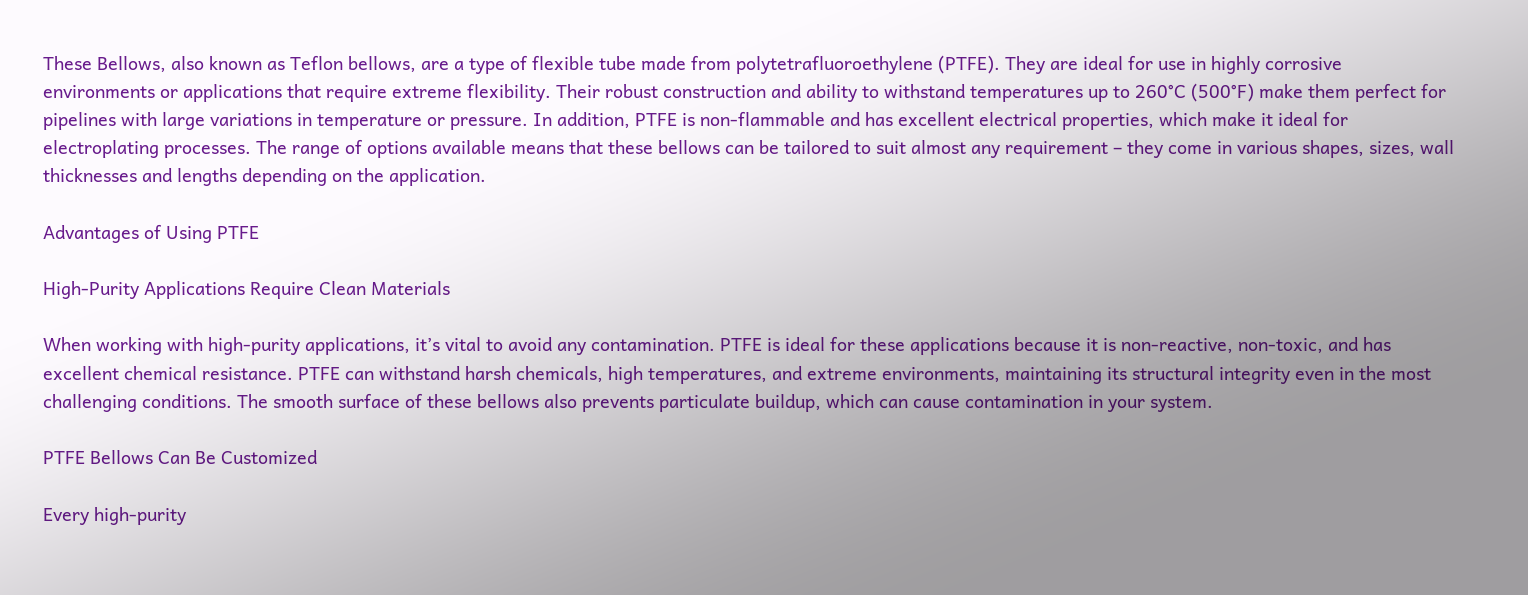These Bellows, also known as Teflon bellows, are a type of flexible tube made from polytetrafluoroethylene (PTFE). They are ideal for use in highly corrosive environments or applications that require extreme flexibility. Their robust construction and ability to withstand temperatures up to 260°C (500°F) make them perfect for pipelines with large variations in temperature or pressure. In addition, PTFE is non-flammable and has excellent electrical properties, which make it ideal for electroplating processes. The range of options available means that these bellows can be tailored to suit almost any requirement – they come in various shapes, sizes, wall thicknesses and lengths depending on the application.

Advantages of Using PTFE

High-Purity Applications Require Clean Materials

When working with high-purity applications, it’s vital to avoid any contamination. PTFE is ideal for these applications because it is non-reactive, non-toxic, and has excellent chemical resistance. PTFE can withstand harsh chemicals, high temperatures, and extreme environments, maintaining its structural integrity even in the most challenging conditions. The smooth surface of these bellows also prevents particulate buildup, which can cause contamination in your system.

PTFE Bellows Can Be Customized

Every high-purity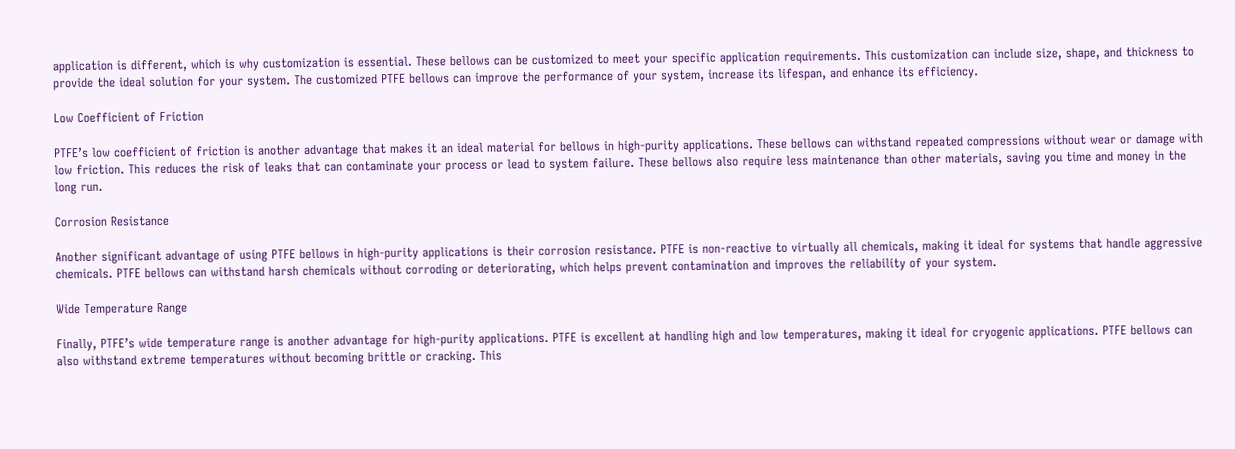application is different, which is why customization is essential. These bellows can be customized to meet your specific application requirements. This customization can include size, shape, and thickness to provide the ideal solution for your system. The customized PTFE bellows can improve the performance of your system, increase its lifespan, and enhance its efficiency.

Low Coefficient of Friction

PTFE’s low coefficient of friction is another advantage that makes it an ideal material for bellows in high-purity applications. These bellows can withstand repeated compressions without wear or damage with low friction. This reduces the risk of leaks that can contaminate your process or lead to system failure. These bellows also require less maintenance than other materials, saving you time and money in the long run.

Corrosion Resistance

Another significant advantage of using PTFE bellows in high-purity applications is their corrosion resistance. PTFE is non-reactive to virtually all chemicals, making it ideal for systems that handle aggressive chemicals. PTFE bellows can withstand harsh chemicals without corroding or deteriorating, which helps prevent contamination and improves the reliability of your system.

Wide Temperature Range

Finally, PTFE’s wide temperature range is another advantage for high-purity applications. PTFE is excellent at handling high and low temperatures, making it ideal for cryogenic applications. PTFE bellows can also withstand extreme temperatures without becoming brittle or cracking. This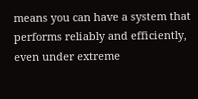means you can have a system that performs reliably and efficiently, even under extreme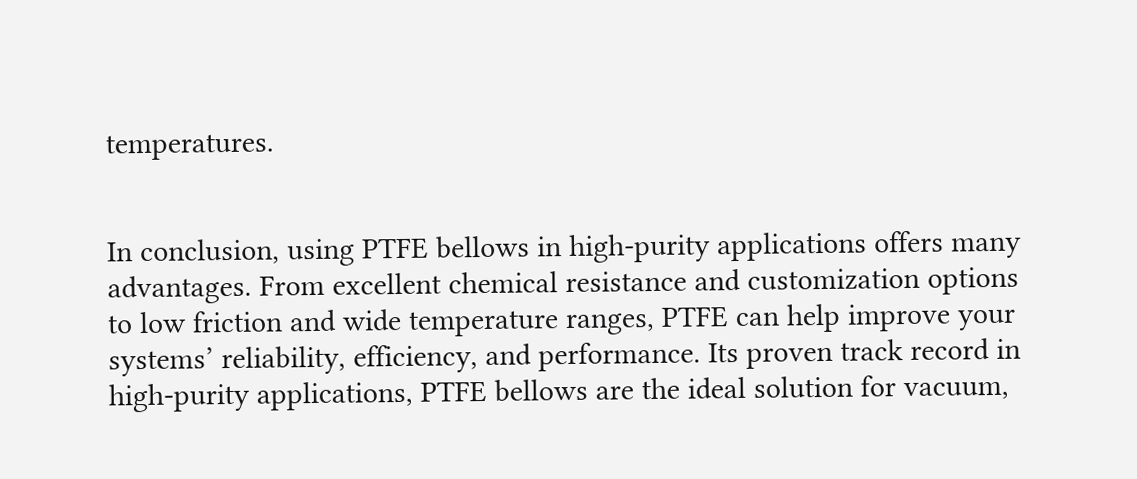temperatures.


In conclusion, using PTFE bellows in high-purity applications offers many advantages. From excellent chemical resistance and customization options to low friction and wide temperature ranges, PTFE can help improve your systems’ reliability, efficiency, and performance. Its proven track record in high-purity applications, PTFE bellows are the ideal solution for vacuum,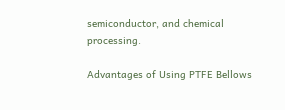semiconductor, and chemical processing.

Advantages of Using PTFE Bellows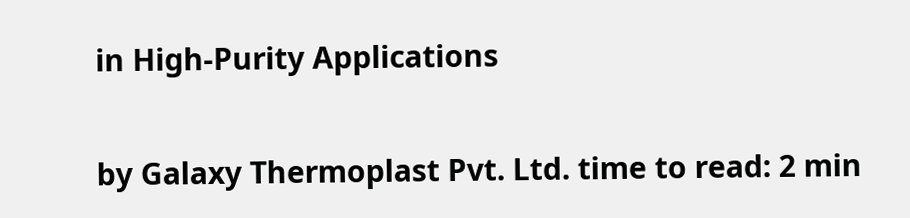in High-Purity Applications

by Galaxy Thermoplast Pvt. Ltd. time to read: 2 min